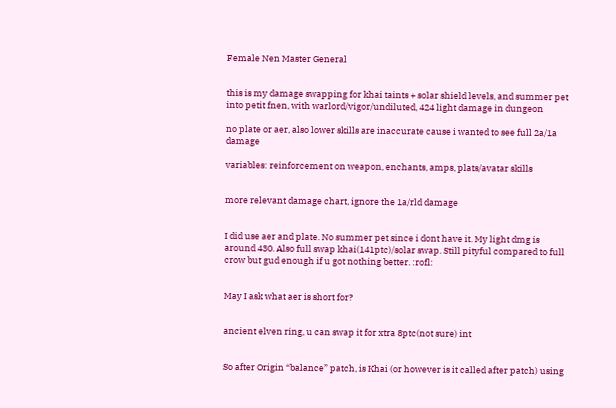Female Nen Master General


this is my damage swapping for khai taints + solar shield levels, and summer pet into petit fnen, with warlord/vigor/undiluted, 424 light damage in dungeon

no plate or aer, also lower skills are inaccurate cause i wanted to see full 2a/1a damage

variables: reinforcement on weapon, enchants, amps, plats/avatar skills


more relevant damage chart, ignore the 1a/rld damage


I did use aer and plate. No summer pet since i dont have it. My light dmg is around 430. Also full swap khai(141ptc)/solar swap. Still pityful compared to full crow but gud enough if u got nothing better. :rofl:


May I ask what aer is short for?


ancient elven ring, u can swap it for xtra 8ptc(not sure) int


So after Origin “balance” patch, is Khai (or however is it called after patch) using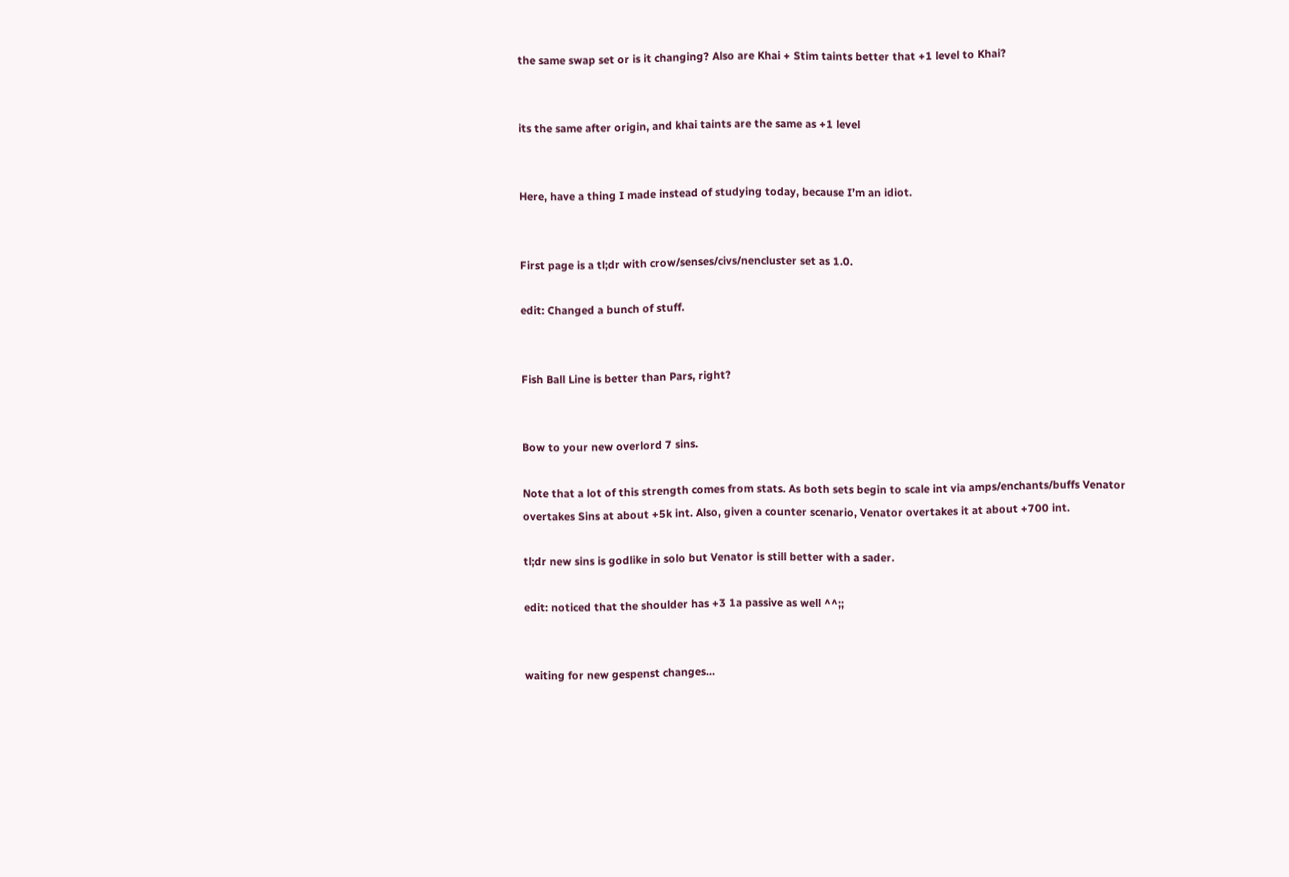the same swap set or is it changing? Also are Khai + Stim taints better that +1 level to Khai?


its the same after origin, and khai taints are the same as +1 level


Here, have a thing I made instead of studying today, because I’m an idiot.


First page is a tl;dr with crow/senses/civs/nencluster set as 1.0.

edit: Changed a bunch of stuff.


Fish Ball Line is better than Pars, right?


Bow to your new overlord 7 sins.

Note that a lot of this strength comes from stats. As both sets begin to scale int via amps/enchants/buffs Venator overtakes Sins at about +5k int. Also, given a counter scenario, Venator overtakes it at about +700 int.

tl;dr new sins is godlike in solo but Venator is still better with a sader.

edit: noticed that the shoulder has +3 1a passive as well ^^;;


waiting for new gespenst changes…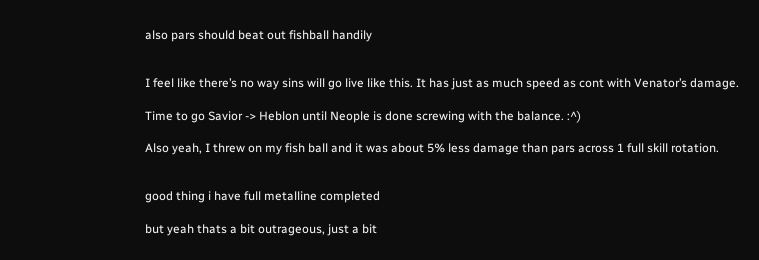also pars should beat out fishball handily


I feel like there’s no way sins will go live like this. It has just as much speed as cont with Venator’s damage.

Time to go Savior -> Heblon until Neople is done screwing with the balance. :^)

Also yeah, I threw on my fish ball and it was about 5% less damage than pars across 1 full skill rotation.


good thing i have full metalline completed

but yeah thats a bit outrageous, just a bit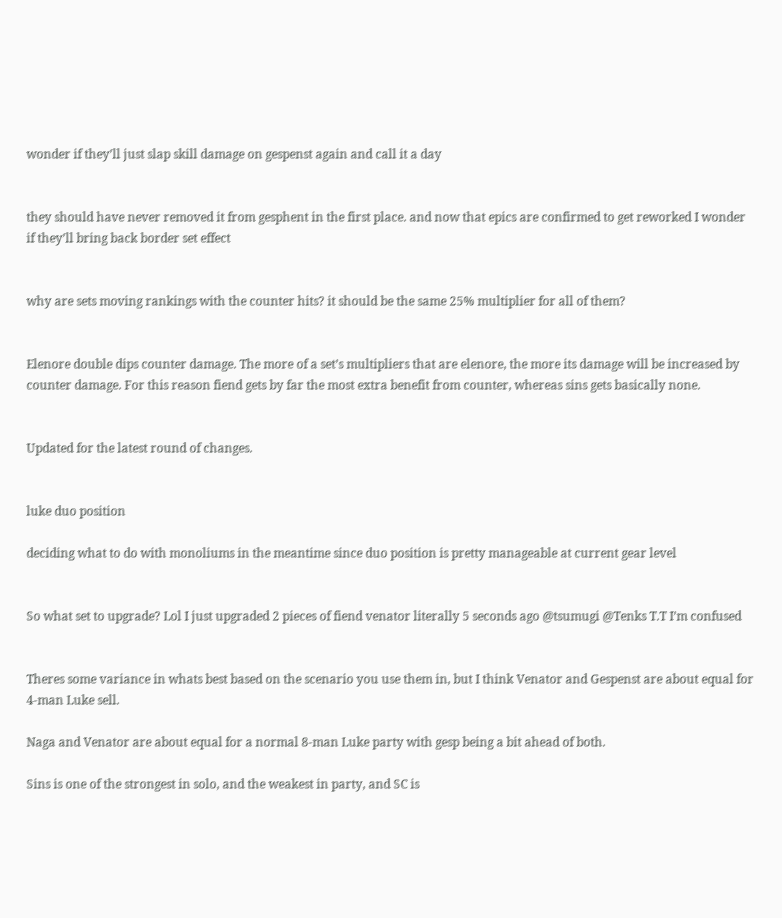wonder if they’ll just slap skill damage on gespenst again and call it a day


they should have never removed it from gesphent in the first place. and now that epics are confirmed to get reworked I wonder if they’ll bring back border set effect


why are sets moving rankings with the counter hits? it should be the same 25% multiplier for all of them?


Elenore double dips counter damage. The more of a set’s multipliers that are elenore, the more its damage will be increased by counter damage. For this reason fiend gets by far the most extra benefit from counter, whereas sins gets basically none.


Updated for the latest round of changes.


luke duo position

deciding what to do with monoliums in the meantime since duo position is pretty manageable at current gear level


So what set to upgrade? Lol I just upgraded 2 pieces of fiend venator literally 5 seconds ago @tsumugi @Tenks T.T I’m confused


Theres some variance in whats best based on the scenario you use them in, but I think Venator and Gespenst are about equal for 4-man Luke sell.

Naga and Venator are about equal for a normal 8-man Luke party with gesp being a bit ahead of both.

Sins is one of the strongest in solo, and the weakest in party, and SC is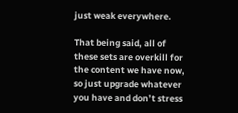just weak everywhere.

That being said, all of these sets are overkill for the content we have now, so just upgrade whatever you have and don’t stress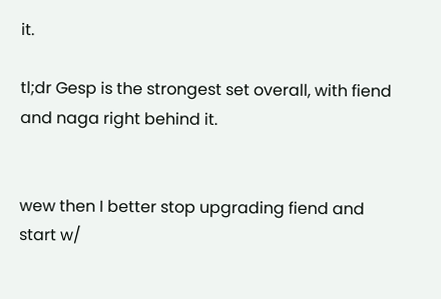it.

tl;dr Gesp is the strongest set overall, with fiend and naga right behind it.


wew then I better stop upgrading fiend and start w/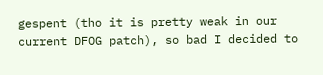gespent (tho it is pretty weak in our current DFOG patch), so bad I decided to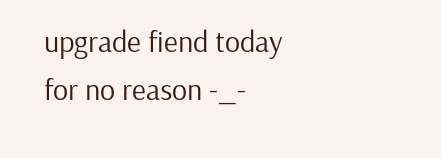upgrade fiend today for no reason -_-